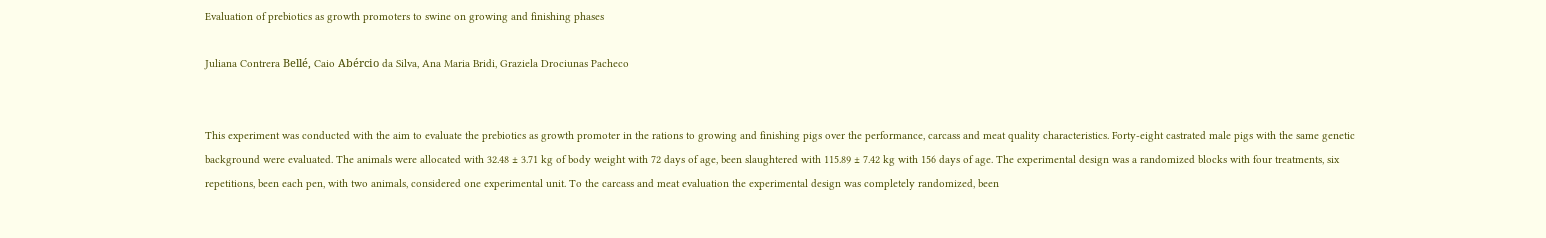Evaluation of prebiotics as growth promoters to swine on growing and finishing phases

Juliana Contrera Bellé, Caio Abércio da Silva, Ana Maria Bridi, Graziela Drociunas Pacheco


This experiment was conducted with the aim to evaluate the prebiotics as growth promoter in the rations to growing and finishing pigs over the performance, carcass and meat quality characteristics. Forty-eight castrated male pigs with the same genetic background were evaluated. The animals were allocated with 32.48 ± 3.71 kg of body weight with 72 days of age, been slaughtered with 115.89 ± 7.42 kg with 156 days of age. The experimental design was a randomized blocks with four treatments, six repetitions, been each pen, with two animals, considered one experimental unit. To the carcass and meat evaluation the experimental design was completely randomized, been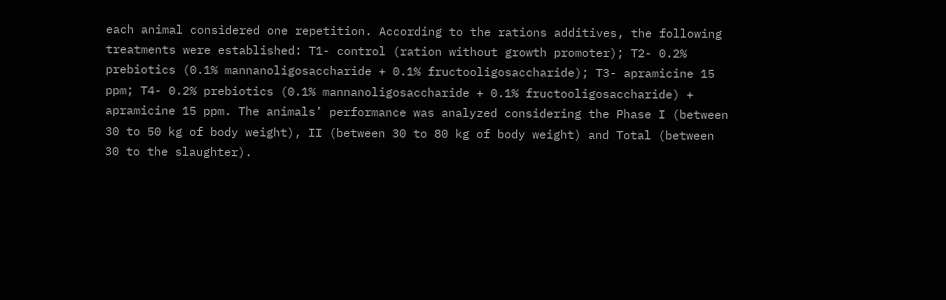each animal considered one repetition. According to the rations additives, the following treatments were established: T1- control (ration without growth promoter); T2- 0.2% prebiotics (0.1% mannanoligosaccharide + 0.1% fructooligosaccharide); T3- apramicine 15 ppm; T4- 0.2% prebiotics (0.1% mannanoligosaccharide + 0.1% fructooligosaccharide) + apramicine 15 ppm. The animals’ performance was analyzed considering the Phase I (between 30 to 50 kg of body weight), II (between 30 to 80 kg of body weight) and Total (between 30 to the slaughter).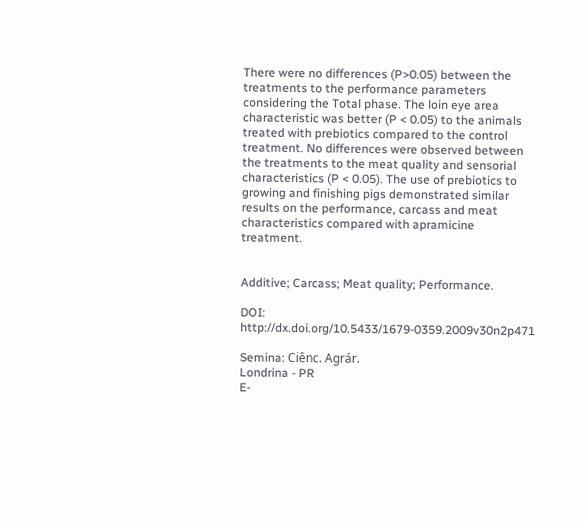There were no differences (P>0.05) between the treatments to the performance parameters considering the Total phase. The loin eye area characteristic was better (P < 0.05) to the animals treated with prebiotics compared to the control treatment. No differences were observed between the treatments to the meat quality and sensorial characteristics (P < 0.05). The use of prebiotics to growing and finishing pigs demonstrated similar results on the performance, carcass and meat characteristics compared with apramicine treatment.


Additive; Carcass; Meat quality; Performance.

DOI: http://dx.doi.org/10.5433/1679-0359.2009v30n2p471

Semina: Ciênc. Agrár.
Londrina - PR
E-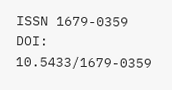ISSN 1679-0359
DOI: 10.5433/1679-0359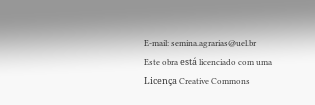E-mail: semina.agrarias@uel.br
Este obra está licenciado com uma Licença Creative Commons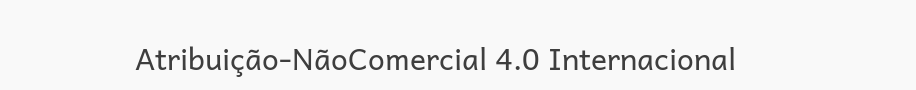Atribuição-NãoComercial 4.0 Internacional